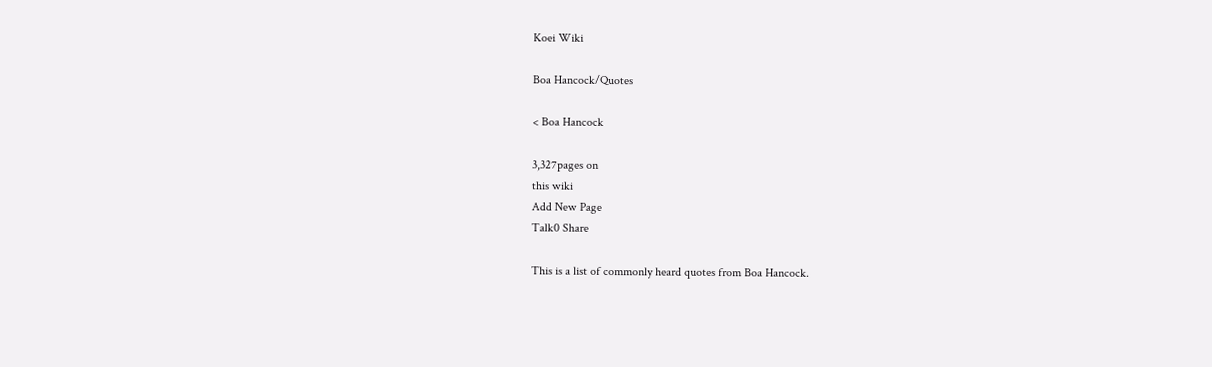Koei Wiki

Boa Hancock/Quotes

< Boa Hancock

3,327pages on
this wiki
Add New Page
Talk0 Share

This is a list of commonly heard quotes from Boa Hancock.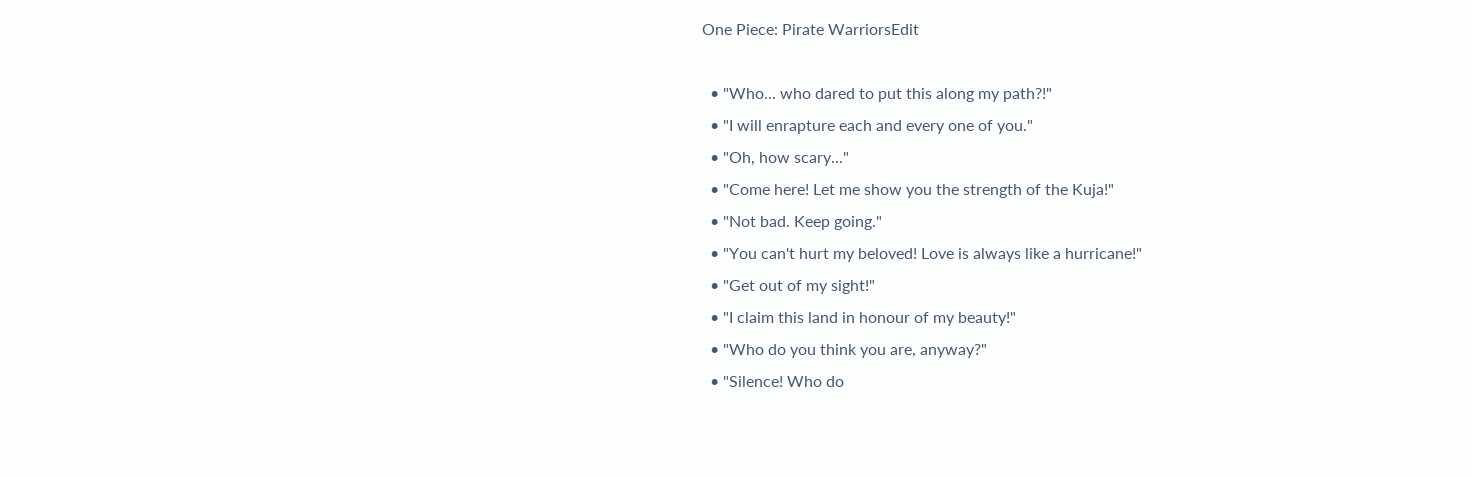One Piece: Pirate WarriorsEdit

  • "Who... who dared to put this along my path?!"
  • "I will enrapture each and every one of you."
  • "Oh, how scary..."
  • "Come here! Let me show you the strength of the Kuja!"
  • "Not bad. Keep going."
  • "You can't hurt my beloved! Love is always like a hurricane!"
  • "Get out of my sight!"
  • "I claim this land in honour of my beauty!"
  • "Who do you think you are, anyway?"
  • "Silence! Who do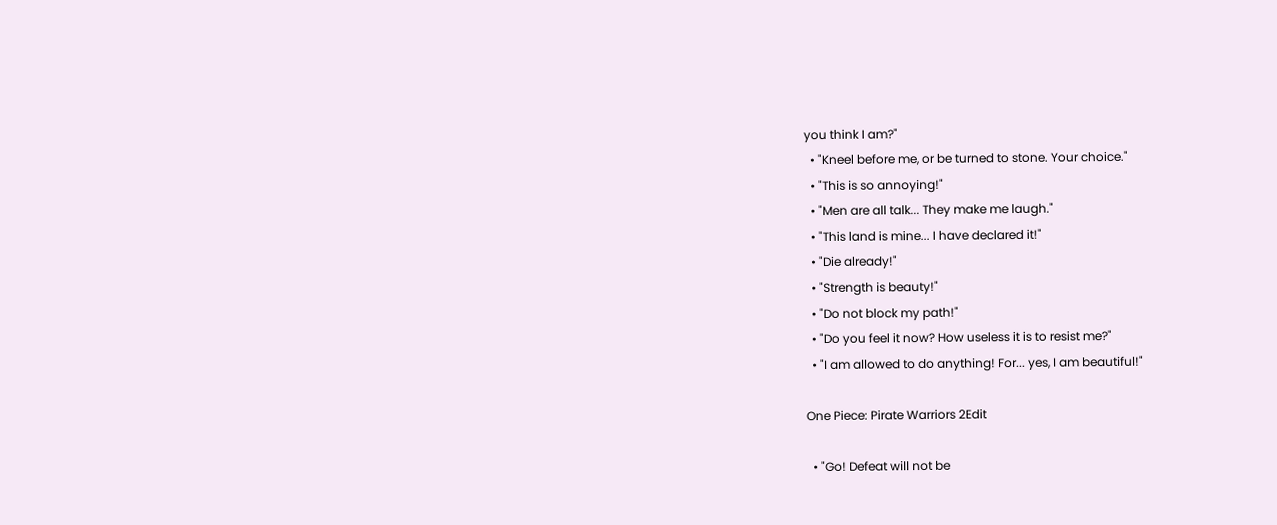you think I am?"
  • "Kneel before me, or be turned to stone. Your choice."
  • "This is so annoying!"
  • "Men are all talk... They make me laugh."
  • "This land is mine... I have declared it!"
  • "Die already!"
  • "Strength is beauty!"
  • "Do not block my path!"
  • "Do you feel it now? How useless it is to resist me?"
  • "I am allowed to do anything! For... yes, I am beautiful!"

One Piece: Pirate Warriors 2Edit

  • "Go! Defeat will not be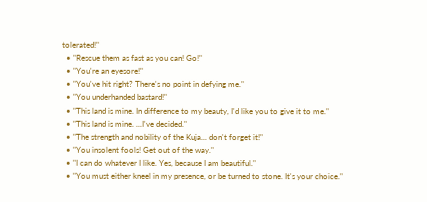tolerated!"
  • "Rescue them as fast as you can! Go!"
  • "You're an eyesore!"
  • "You've hit right? There's no point in defying me."
  • "You underhanded bastard!"
  • "This land is mine. In difference to my beauty, I'd like you to give it to me."
  • "This land is mine. ...I've decided."
  • "The strength and nobility of the Kuja... don't forget it!"
  • "You insolent fools! Get out of the way."
  • "I can do whatever I like. Yes, because I am beautiful."
  • "You must either kneel in my presence, or be turned to stone. It's your choice."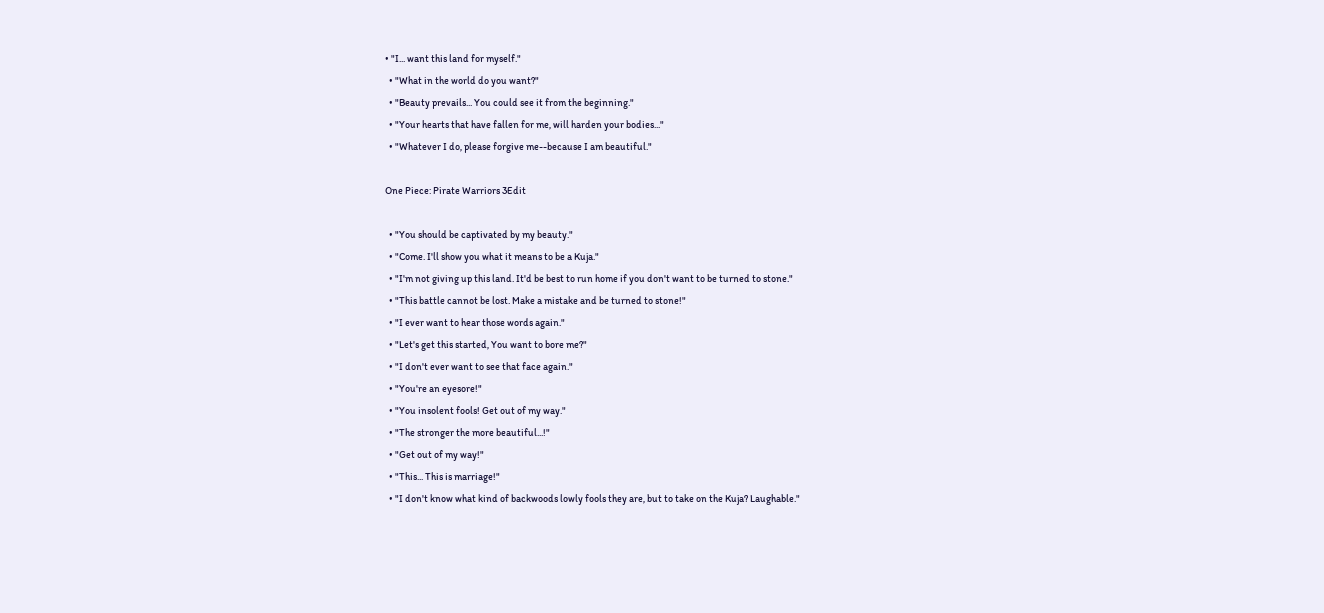• "I... want this land for myself."
  • "What in the world do you want?"
  • "Beauty prevails... You could see it from the beginning."
  • "Your hearts that have fallen for me, will harden your bodies..."
  • "Whatever I do, please forgive me--because I am beautiful."

One Piece: Pirate Warriors 3Edit

  • "You should be captivated by my beauty."
  • "Come. I'll show you what it means to be a Kuja."
  • "I'm not giving up this land. It'd be best to run home if you don't want to be turned to stone."
  • "This battle cannot be lost. Make a mistake and be turned to stone!"
  • "I ever want to hear those words again."
  • "Let's get this started, You want to bore me?"
  • "I don't ever want to see that face again."
  • "You're an eyesore!"
  • "You insolent fools! Get out of my way."
  • "The stronger the more beautiful...!"
  • "Get out of my way!"
  • "This... This is marriage!"
  • "I don't know what kind of backwoods lowly fools they are, but to take on the Kuja? Laughable."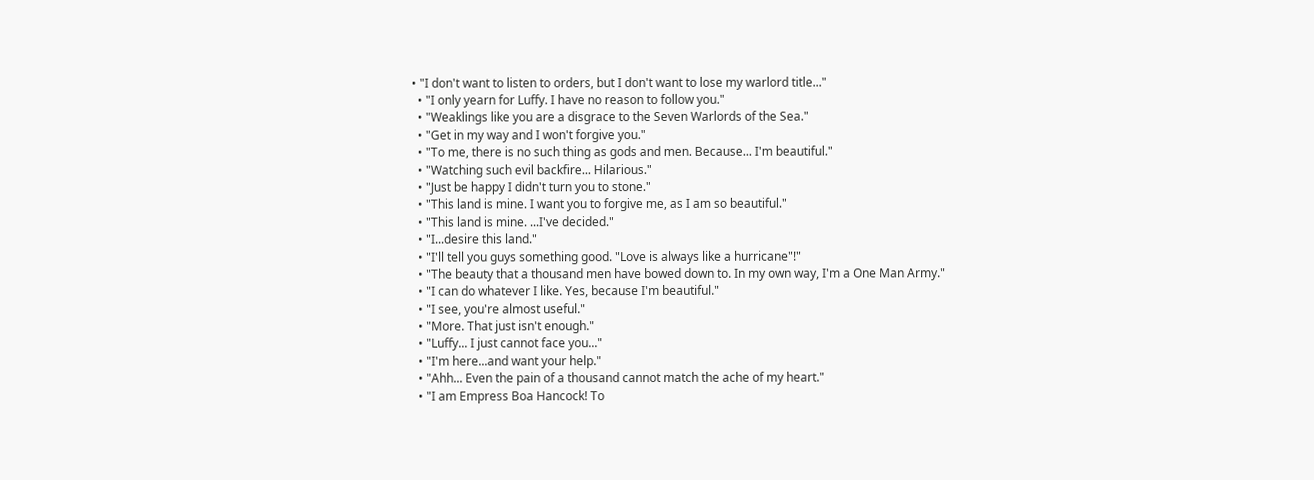• "I don't want to listen to orders, but I don't want to lose my warlord title..."
  • "I only yearn for Luffy. I have no reason to follow you."
  • "Weaklings like you are a disgrace to the Seven Warlords of the Sea."
  • "Get in my way and I won't forgive you."
  • "To me, there is no such thing as gods and men. Because... I'm beautiful."
  • "Watching such evil backfire... Hilarious."
  • "Just be happy I didn't turn you to stone."
  • "This land is mine. I want you to forgive me, as I am so beautiful."
  • "This land is mine. ...I've decided."
  • "I...desire this land."
  • "I'll tell you guys something good. "Love is always like a hurricane"!"
  • "The beauty that a thousand men have bowed down to. In my own way, I'm a One Man Army."
  • "I can do whatever I like. Yes, because I'm beautiful."
  • "I see, you're almost useful."
  • "More. That just isn't enough."
  • "Luffy... I just cannot face you..."
  • "I'm here...and want your help."
  • "Ahh... Even the pain of a thousand cannot match the ache of my heart."
  • "I am Empress Boa Hancock! To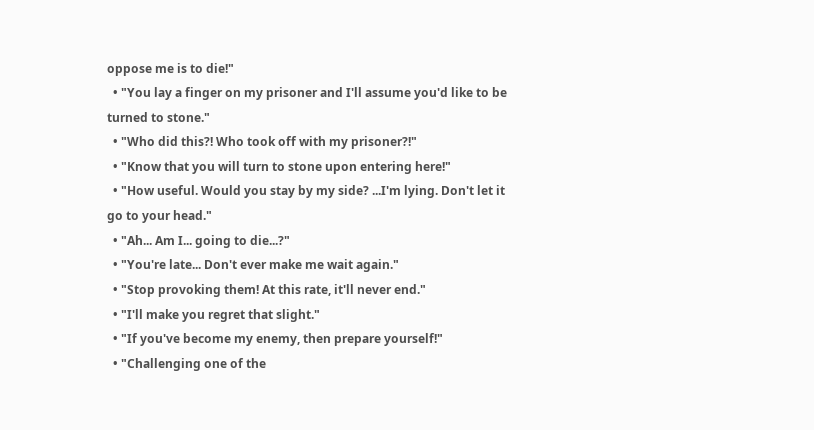oppose me is to die!"
  • "You lay a finger on my prisoner and I'll assume you'd like to be turned to stone."
  • "Who did this?! Who took off with my prisoner?!"
  • "Know that you will turn to stone upon entering here!"
  • "How useful. Would you stay by my side? ...I'm lying. Don't let it go to your head."
  • "Ah... Am I... going to die...?"
  • "You're late... Don't ever make me wait again."
  • "Stop provoking them! At this rate, it'll never end."
  • "I'll make you regret that slight."
  • "If you've become my enemy, then prepare yourself!"
  • "Challenging one of the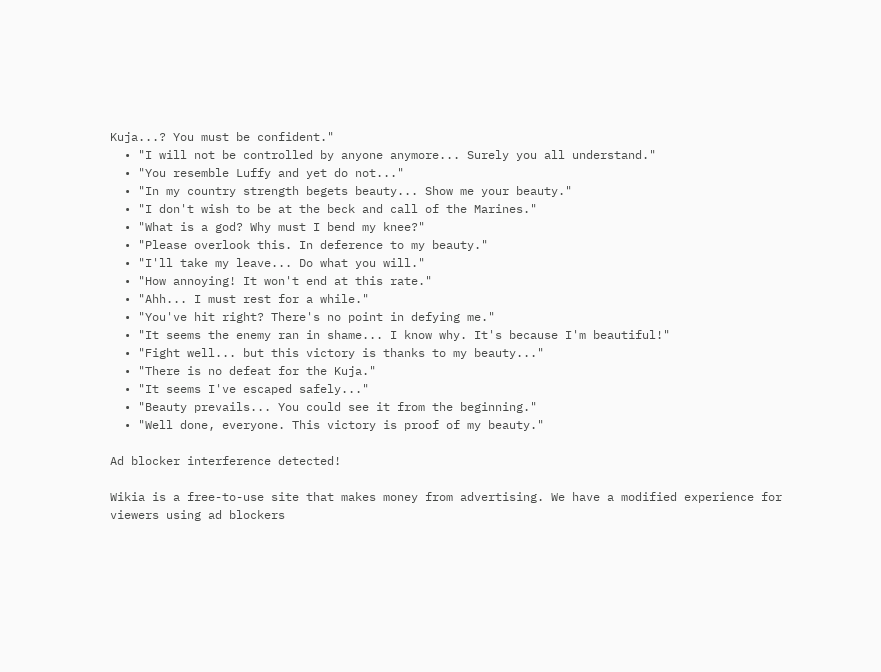Kuja...? You must be confident."
  • "I will not be controlled by anyone anymore... Surely you all understand."
  • "You resemble Luffy and yet do not..."
  • "In my country strength begets beauty... Show me your beauty."
  • "I don't wish to be at the beck and call of the Marines."
  • "What is a god? Why must I bend my knee?"
  • "Please overlook this. In deference to my beauty."
  • "I'll take my leave... Do what you will."
  • "How annoying! It won't end at this rate."
  • "Ahh... I must rest for a while."
  • "You've hit right? There's no point in defying me."
  • "It seems the enemy ran in shame... I know why. It's because I'm beautiful!"
  • "Fight well... but this victory is thanks to my beauty..."
  • "There is no defeat for the Kuja."
  • "It seems I've escaped safely..."
  • "Beauty prevails... You could see it from the beginning."
  • "Well done, everyone. This victory is proof of my beauty."

Ad blocker interference detected!

Wikia is a free-to-use site that makes money from advertising. We have a modified experience for viewers using ad blockers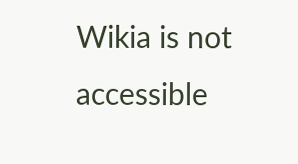Wikia is not accessible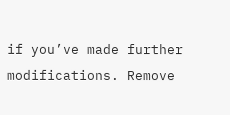if you’ve made further modifications. Remove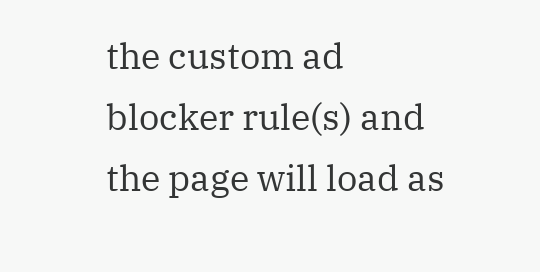the custom ad blocker rule(s) and the page will load as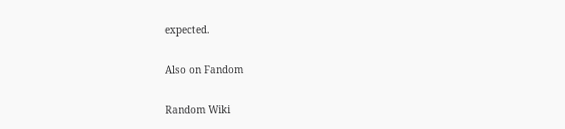expected.

Also on Fandom

Random Wiki